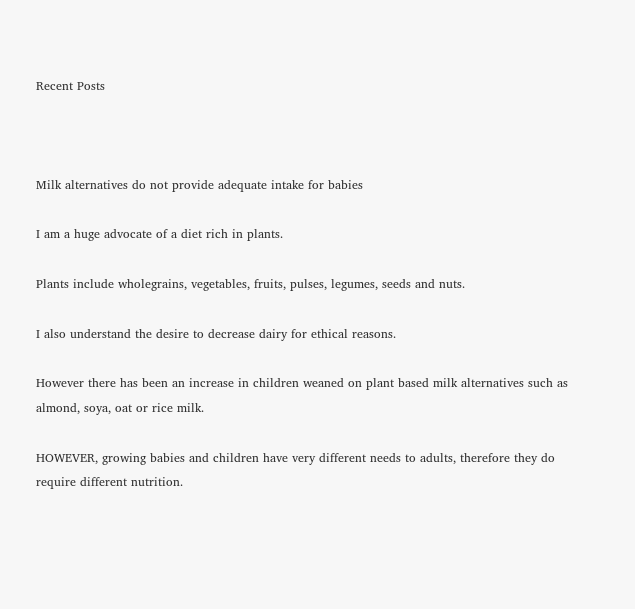Recent Posts



Milk alternatives do not provide adequate intake for babies

I am a huge advocate of a diet rich in plants.

Plants include wholegrains, vegetables, fruits, pulses, legumes, seeds and nuts.

I also understand the desire to decrease dairy for ethical reasons.

However there has been an increase in children weaned on plant based milk alternatives such as almond, soya, oat or rice milk.

HOWEVER, growing babies and children have very different needs to adults, therefore they do require different nutrition.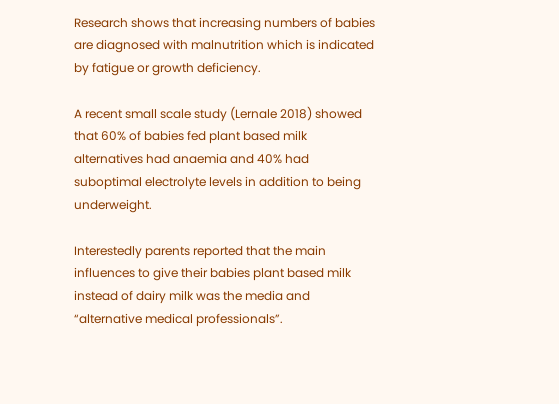Research shows that increasing numbers of babies are diagnosed with malnutrition which is indicated by fatigue or growth deficiency.

A recent small scale study (Lernale 2018) showed that 60% of babies fed plant based milk alternatives had anaemia and 40% had suboptimal electrolyte levels in addition to being underweight.

Interestedly parents reported that the main influences to give their babies plant based milk instead of dairy milk was the media and “alternative medical professionals”.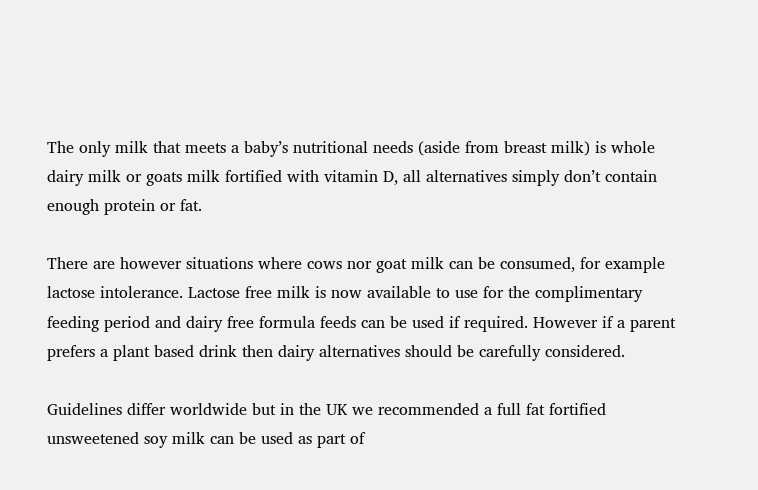The only milk that meets a baby’s nutritional needs (aside from breast milk) is whole dairy milk or goats milk fortified with vitamin D, all alternatives simply don’t contain enough protein or fat.

There are however situations where cows nor goat milk can be consumed, for example lactose intolerance. Lactose free milk is now available to use for the complimentary feeding period and dairy free formula feeds can be used if required. However if a parent prefers a plant based drink then dairy alternatives should be carefully considered.

Guidelines differ worldwide but in the UK we recommended a full fat fortified unsweetened soy milk can be used as part of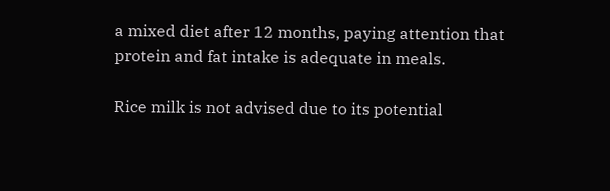a mixed diet after 12 months, paying attention that protein and fat intake is adequate in meals.

Rice milk is not advised due to its potential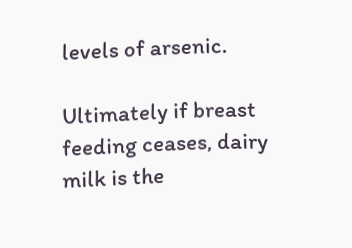levels of arsenic.

Ultimately if breast feeding ceases, dairy milk is the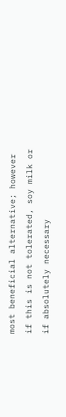most beneficial alternative; however if this is not tolerated, soy milk or if absolutely necessary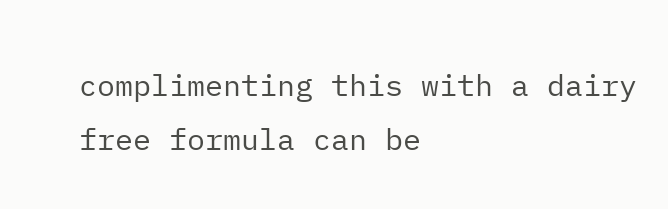complimenting this with a dairy free formula can be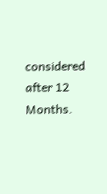considered after 12 Months.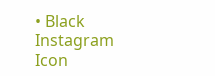• Black Instagram Icon